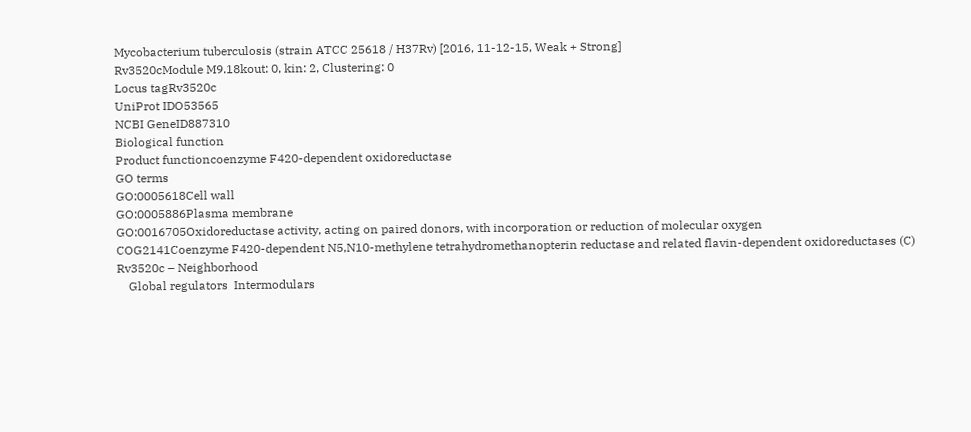Mycobacterium tuberculosis (strain ATCC 25618 / H37Rv) [2016, 11-12-15, Weak + Strong]
Rv3520cModule M9.18kout: 0, kin: 2, Clustering: 0
Locus tagRv3520c
UniProt IDO53565
NCBI GeneID887310
Biological function
Product functioncoenzyme F420-dependent oxidoreductase
GO terms
GO:0005618Cell wall
GO:0005886Plasma membrane
GO:0016705Oxidoreductase activity, acting on paired donors, with incorporation or reduction of molecular oxygen
COG2141Coenzyme F420-dependent N5,N10-methylene tetrahydromethanopterin reductase and related flavin-dependent oxidoreductases (C)
Rv3520c – Neighborhood
    Global regulators  Intermodulars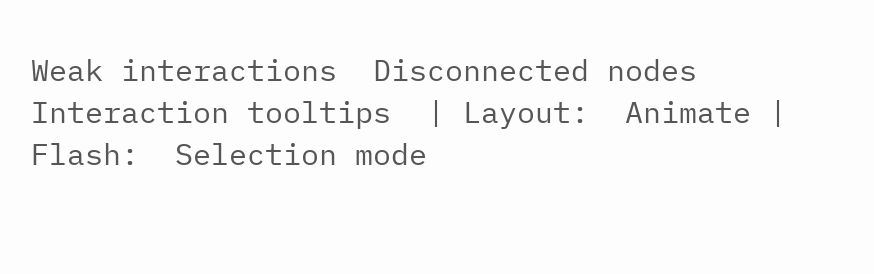Weak interactions  Disconnected nodes  Interaction tooltips  | Layout:  Animate | Flash:  Selection mode